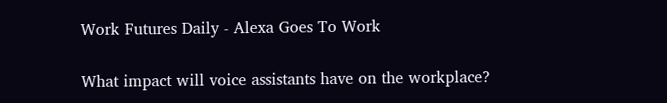Work Futures Daily - Alexa Goes To Work

What impact will voice assistants have on the workplace?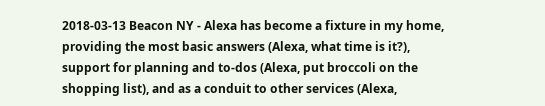2018-03-13 Beacon NY - Alexa has become a fixture in my home, providing the most basic answers (Alexa, what time is it?), support for planning and to-dos (Alexa, put broccoli on the shopping list), and as a conduit to other services (Alexa,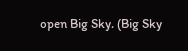open Big Sky. (Big Sky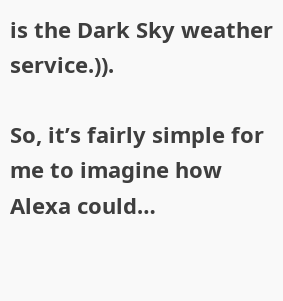is the Dark Sky weather service.)).

So, it’s fairly simple for me to imagine how Alexa could…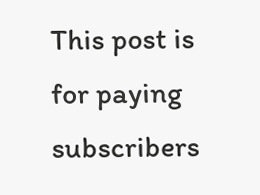This post is for paying subscribers